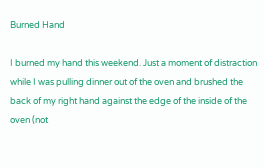Burned Hand

I burned my hand this weekend. Just a moment of distraction while I was pulling dinner out of the oven and brushed the back of my right hand against the edge of the inside of the oven (not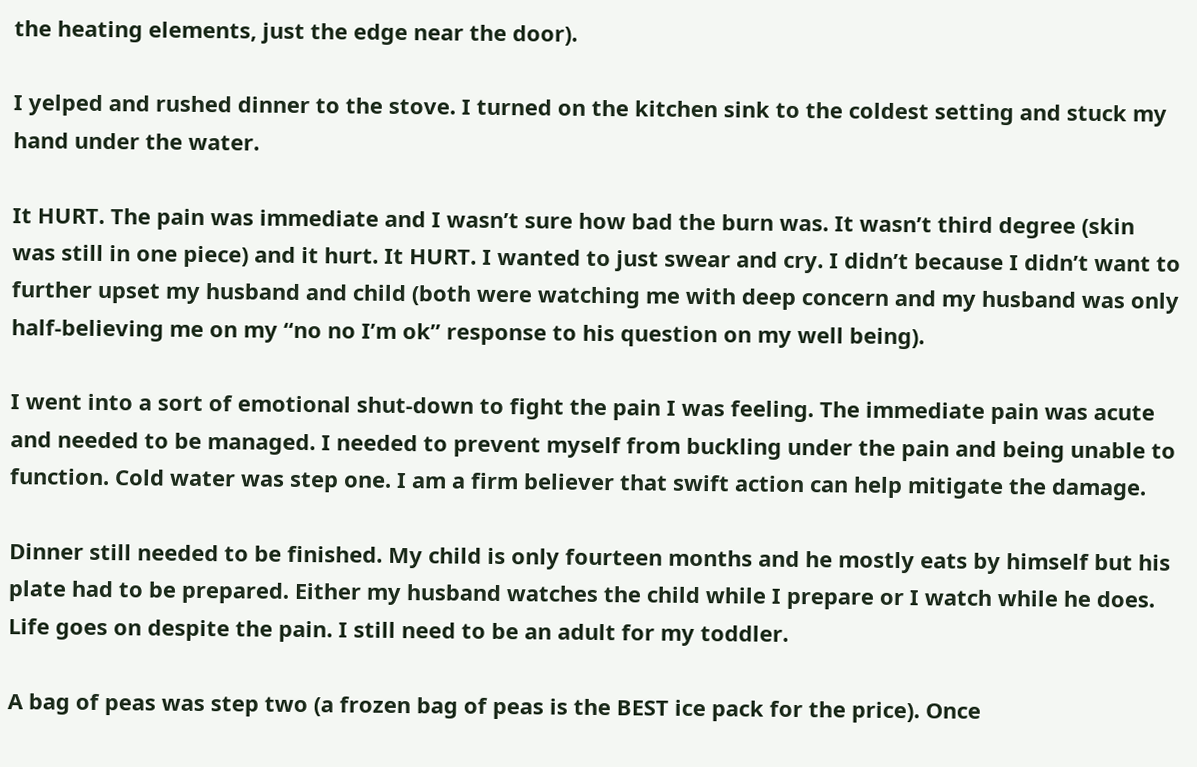the heating elements, just the edge near the door).

I yelped and rushed dinner to the stove. I turned on the kitchen sink to the coldest setting and stuck my hand under the water.

It HURT. The pain was immediate and I wasn’t sure how bad the burn was. It wasn’t third degree (skin was still in one piece) and it hurt. It HURT. I wanted to just swear and cry. I didn’t because I didn’t want to further upset my husband and child (both were watching me with deep concern and my husband was only half-believing me on my “no no I’m ok” response to his question on my well being).

I went into a sort of emotional shut-down to fight the pain I was feeling. The immediate pain was acute and needed to be managed. I needed to prevent myself from buckling under the pain and being unable to function. Cold water was step one. I am a firm believer that swift action can help mitigate the damage.

Dinner still needed to be finished. My child is only fourteen months and he mostly eats by himself but his plate had to be prepared. Either my husband watches the child while I prepare or I watch while he does. Life goes on despite the pain. I still need to be an adult for my toddler.

A bag of peas was step two (a frozen bag of peas is the BEST ice pack for the price). Once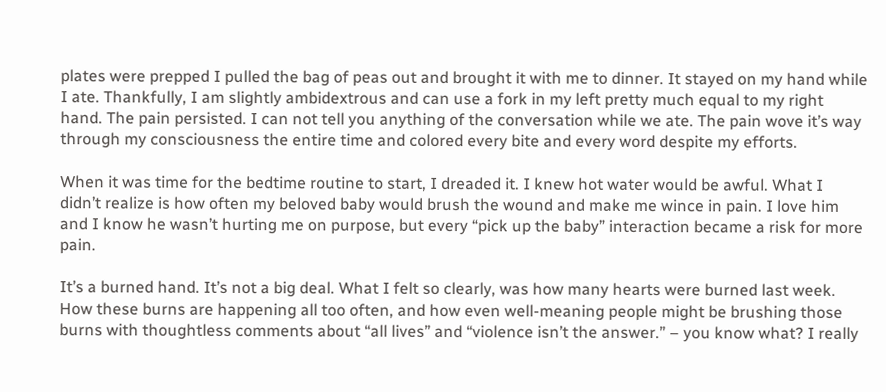plates were prepped I pulled the bag of peas out and brought it with me to dinner. It stayed on my hand while I ate. Thankfully, I am slightly ambidextrous and can use a fork in my left pretty much equal to my right hand. The pain persisted. I can not tell you anything of the conversation while we ate. The pain wove it’s way through my consciousness the entire time and colored every bite and every word despite my efforts.

When it was time for the bedtime routine to start, I dreaded it. I knew hot water would be awful. What I didn’t realize is how often my beloved baby would brush the wound and make me wince in pain. I love him and I know he wasn’t hurting me on purpose, but every “pick up the baby” interaction became a risk for more pain.

It’s a burned hand. It’s not a big deal. What I felt so clearly, was how many hearts were burned last week. How these burns are happening all too often, and how even well-meaning people might be brushing those burns with thoughtless comments about “all lives” and “violence isn’t the answer.” – you know what? I really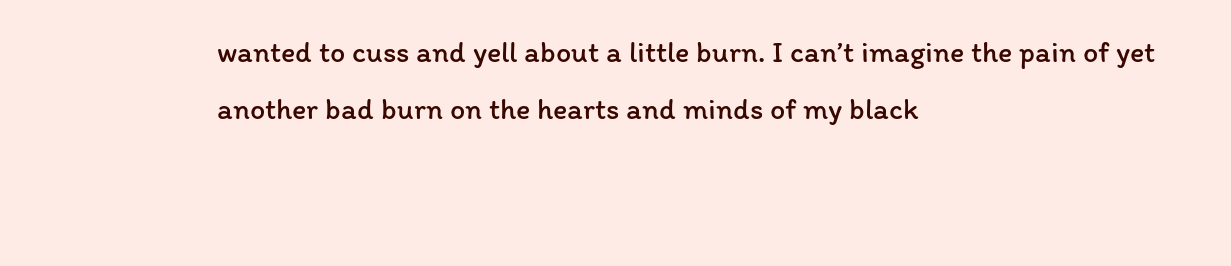wanted to cuss and yell about a little burn. I can’t imagine the pain of yet another bad burn on the hearts and minds of my black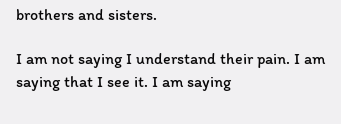brothers and sisters.

I am not saying I understand their pain. I am saying that I see it. I am saying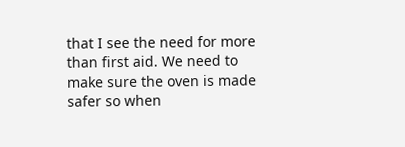that I see the need for more than first aid. We need to make sure the oven is made safer so when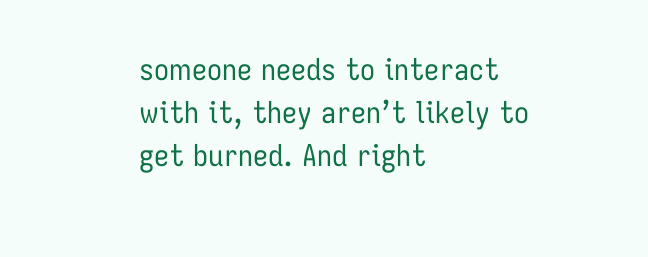someone needs to interact with it, they aren’t likely to get burned. And right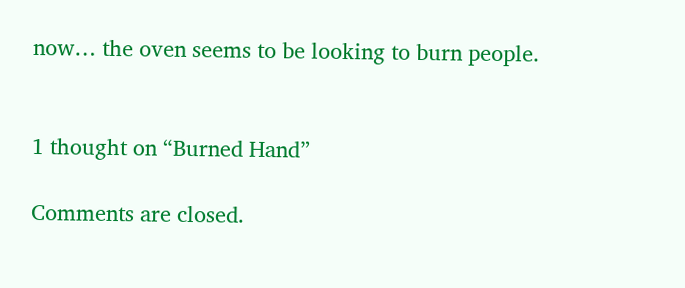now… the oven seems to be looking to burn people.


1 thought on “Burned Hand”

Comments are closed.